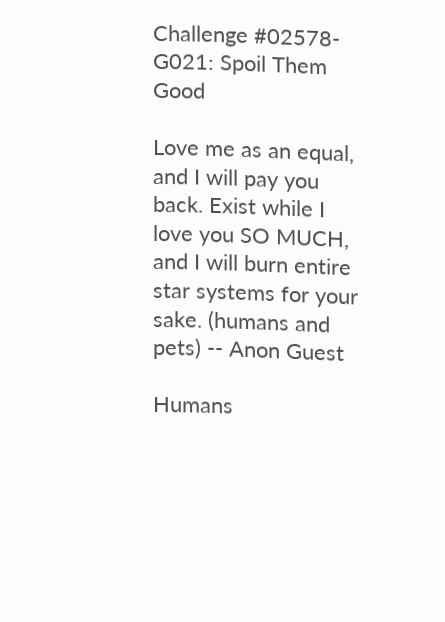Challenge #02578-G021: Spoil Them Good

Love me as an equal, and I will pay you back. Exist while I love you SO MUCH, and I will burn entire star systems for your sake. (humans and pets) -- Anon Guest

Humans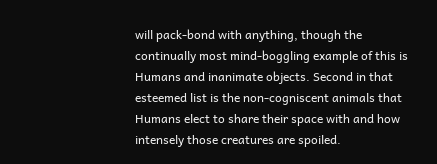will pack-bond with anything, though the continually most mind-boggling example of this is Humans and inanimate objects. Second in that esteemed list is the non-cogniscent animals that Humans elect to share their space with and how intensely those creatures are spoiled.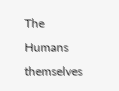The Humans themselves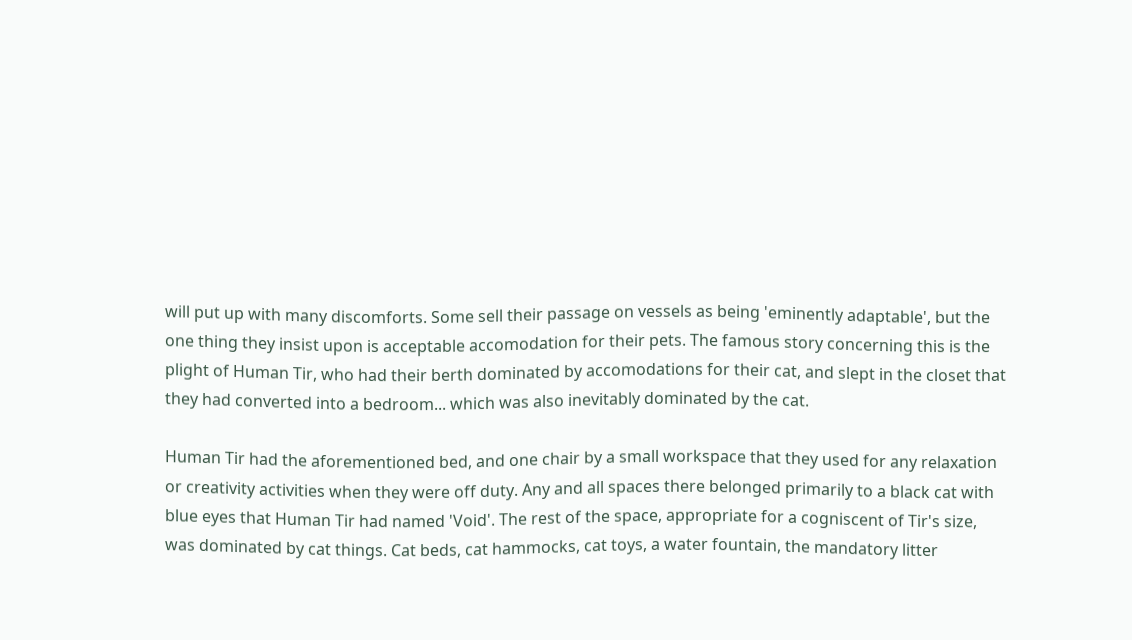will put up with many discomforts. Some sell their passage on vessels as being 'eminently adaptable', but the one thing they insist upon is acceptable accomodation for their pets. The famous story concerning this is the plight of Human Tir, who had their berth dominated by accomodations for their cat, and slept in the closet that they had converted into a bedroom... which was also inevitably dominated by the cat.

Human Tir had the aforementioned bed, and one chair by a small workspace that they used for any relaxation or creativity activities when they were off duty. Any and all spaces there belonged primarily to a black cat with blue eyes that Human Tir had named 'Void'. The rest of the space, appropriate for a cogniscent of Tir's size, was dominated by cat things. Cat beds, cat hammocks, cat toys, a water fountain, the mandatory litter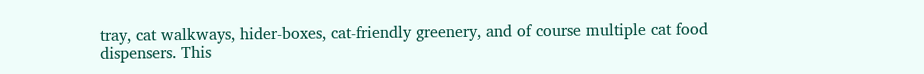tray, cat walkways, hider-boxes, cat-friendly greenery, and of course multiple cat food dispensers. This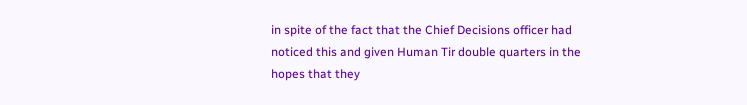in spite of the fact that the Chief Decisions officer had noticed this and given Human Tir double quarters in the hopes that they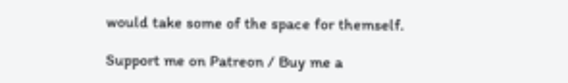would take some of the space for themself.

Support me on Patreon / Buy me a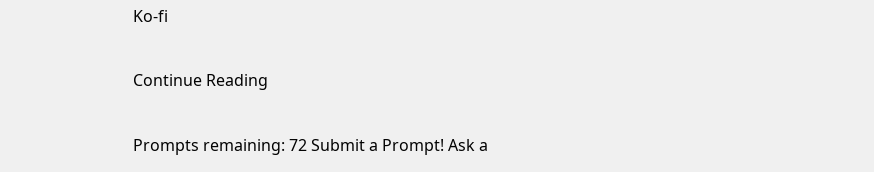Ko-fi

Continue Reading

Prompts remaining: 72 Submit a Prompt! Ask a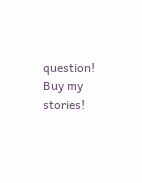question! Buy my stories!